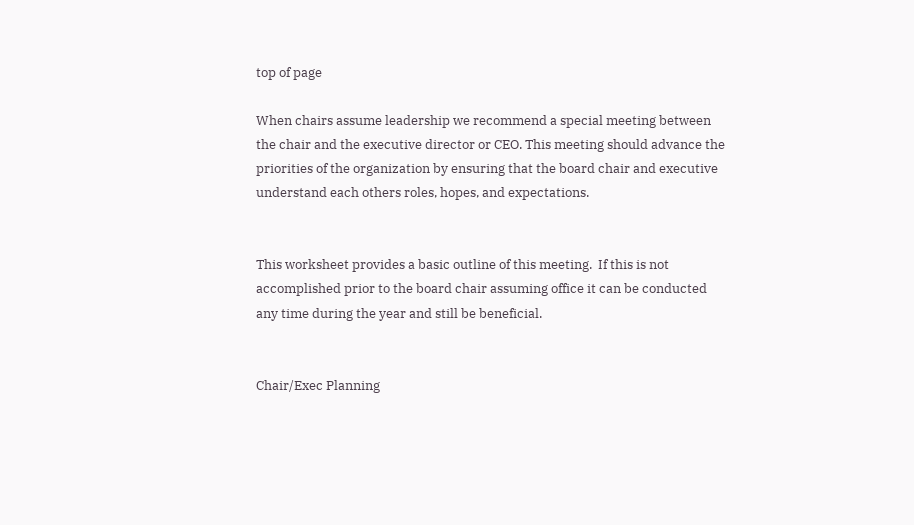top of page

When chairs assume leadership we recommend a special meeting between the chair and the executive director or CEO. This meeting should advance the priorities of the organization by ensuring that the board chair and executive understand each others roles, hopes, and expectations.


This worksheet provides a basic outline of this meeting.  If this is not accomplished prior to the board chair assuming office it can be conducted any time during the year and still be beneficial.


Chair/Exec Planning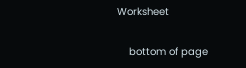Worksheet

    bottom of page